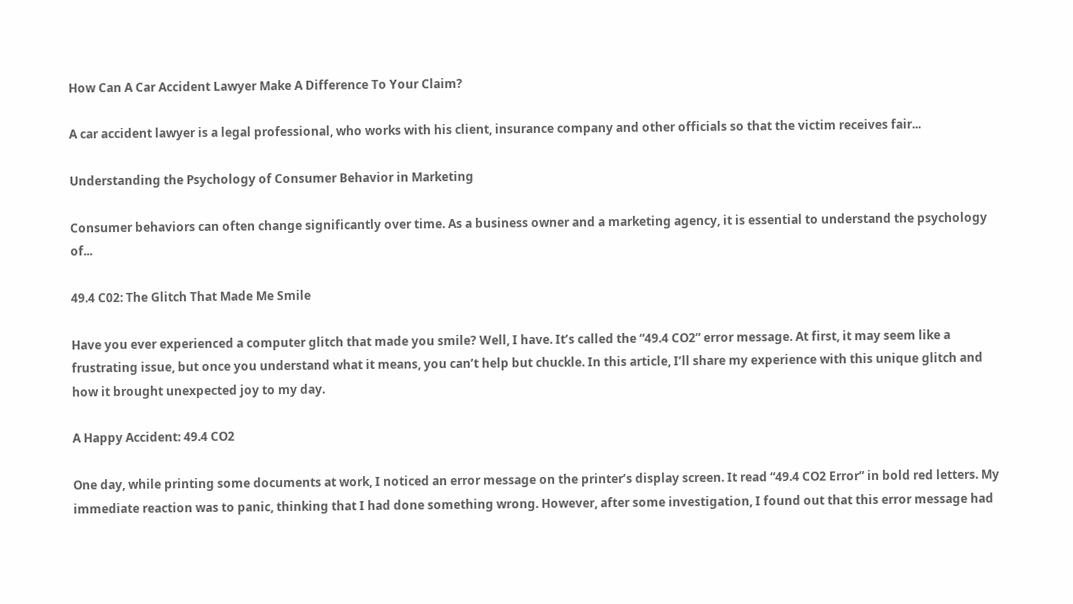How Can A Car Accident Lawyer Make A Difference To Your Claim?

A car accident lawyer is a legal professional, who works with his client, insurance company and other officials so that the victim receives fair...

Understanding the Psychology of Consumer Behavior in Marketing

Consumer behaviors can often change significantly over time. As a business owner and a marketing agency, it is essential to understand the psychology of...

49.4 C02: The Glitch That Made Me Smile

Have you ever experienced a computer glitch that made you smile? Well, I have. It’s called the “49.4 CO2” error message. At first, it may seem like a frustrating issue, but once you understand what it means, you can’t help but chuckle. In this article, I’ll share my experience with this unique glitch and how it brought unexpected joy to my day.

A Happy Accident: 49.4 CO2

One day, while printing some documents at work, I noticed an error message on the printer’s display screen. It read “49.4 CO2 Error” in bold red letters. My immediate reaction was to panic, thinking that I had done something wrong. However, after some investigation, I found out that this error message had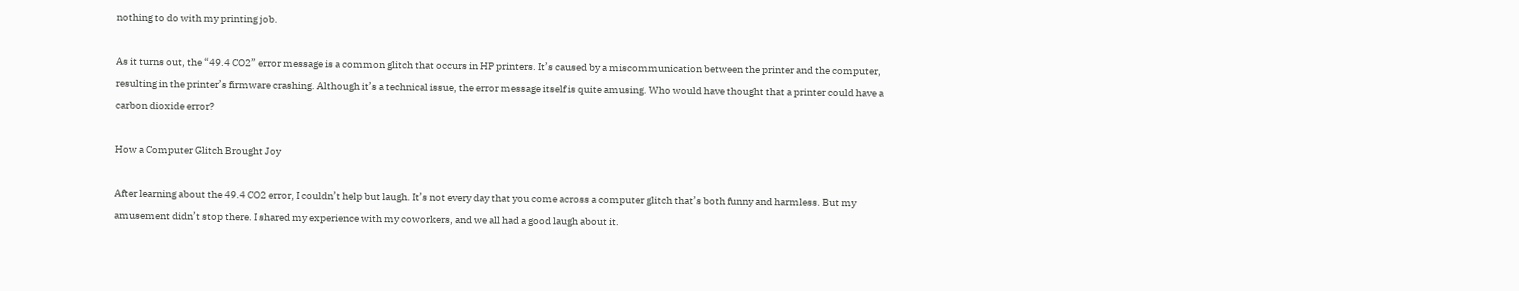nothing to do with my printing job.

As it turns out, the “49.4 CO2” error message is a common glitch that occurs in HP printers. It’s caused by a miscommunication between the printer and the computer, resulting in the printer’s firmware crashing. Although it’s a technical issue, the error message itself is quite amusing. Who would have thought that a printer could have a carbon dioxide error?

How a Computer Glitch Brought Joy

After learning about the 49.4 CO2 error, I couldn’t help but laugh. It’s not every day that you come across a computer glitch that’s both funny and harmless. But my amusement didn’t stop there. I shared my experience with my coworkers, and we all had a good laugh about it.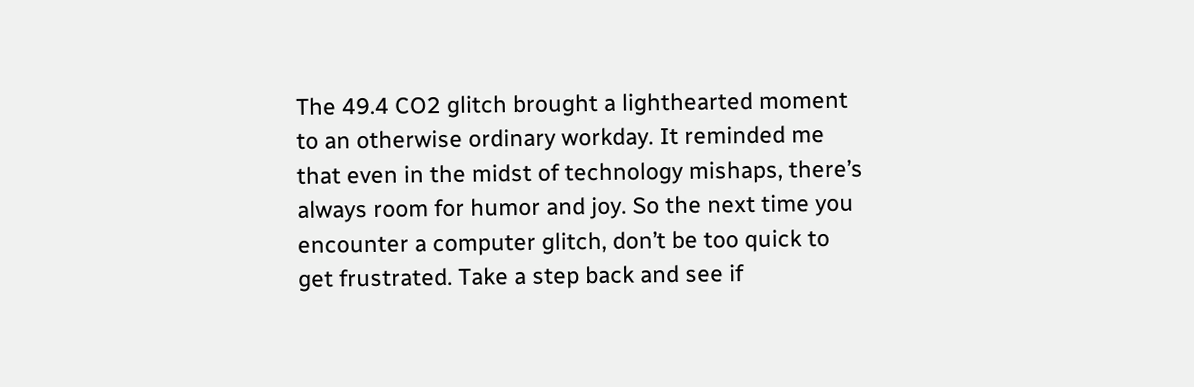The 49.4 CO2 glitch brought a lighthearted moment to an otherwise ordinary workday. It reminded me that even in the midst of technology mishaps, there’s always room for humor and joy. So the next time you encounter a computer glitch, don’t be too quick to get frustrated. Take a step back and see if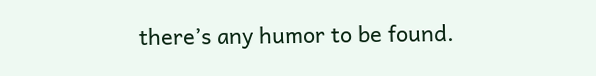there’s any humor to be found.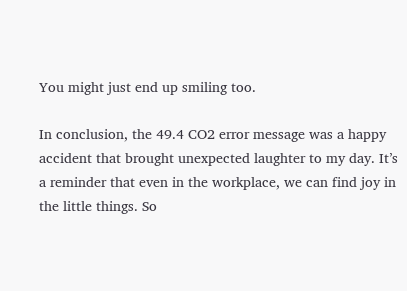You might just end up smiling too.

In conclusion, the 49.4 CO2 error message was a happy accident that brought unexpected laughter to my day. It’s a reminder that even in the workplace, we can find joy in the little things. So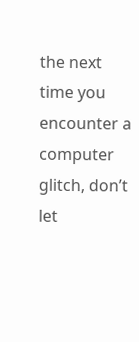the next time you encounter a computer glitch, don’t let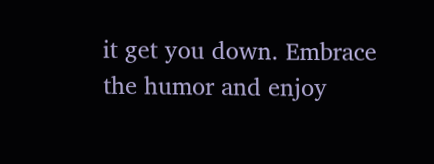it get you down. Embrace the humor and enjoy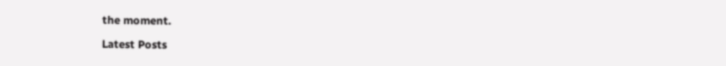the moment.

Latest Posts